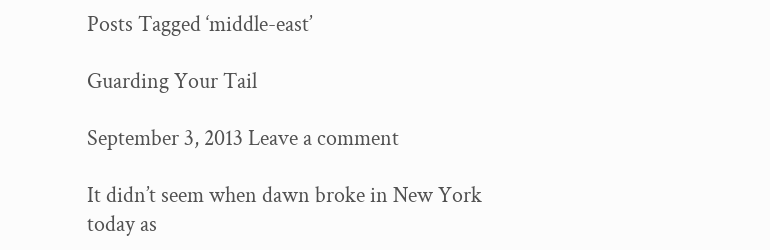Posts Tagged ‘middle-east’

Guarding Your Tail

September 3, 2013 Leave a comment

It didn’t seem when dawn broke in New York today as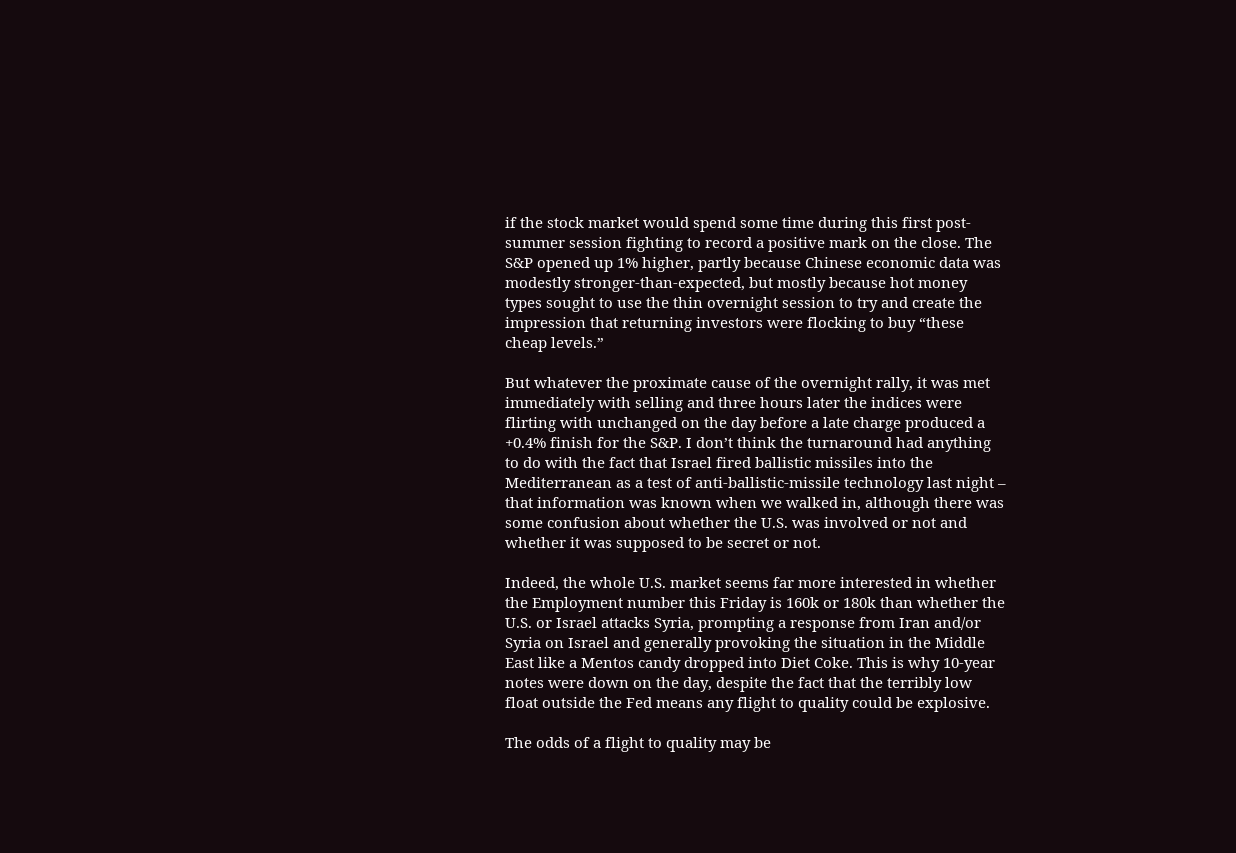if the stock market would spend some time during this first post-summer session fighting to record a positive mark on the close. The S&P opened up 1% higher, partly because Chinese economic data was modestly stronger-than-expected, but mostly because hot money types sought to use the thin overnight session to try and create the impression that returning investors were flocking to buy “these cheap levels.”

But whatever the proximate cause of the overnight rally, it was met immediately with selling and three hours later the indices were flirting with unchanged on the day before a late charge produced a +0.4% finish for the S&P. I don’t think the turnaround had anything to do with the fact that Israel fired ballistic missiles into the Mediterranean as a test of anti-ballistic-missile technology last night – that information was known when we walked in, although there was some confusion about whether the U.S. was involved or not and whether it was supposed to be secret or not.

Indeed, the whole U.S. market seems far more interested in whether the Employment number this Friday is 160k or 180k than whether the U.S. or Israel attacks Syria, prompting a response from Iran and/or Syria on Israel and generally provoking the situation in the Middle East like a Mentos candy dropped into Diet Coke. This is why 10-year notes were down on the day, despite the fact that the terribly low float outside the Fed means any flight to quality could be explosive.

The odds of a flight to quality may be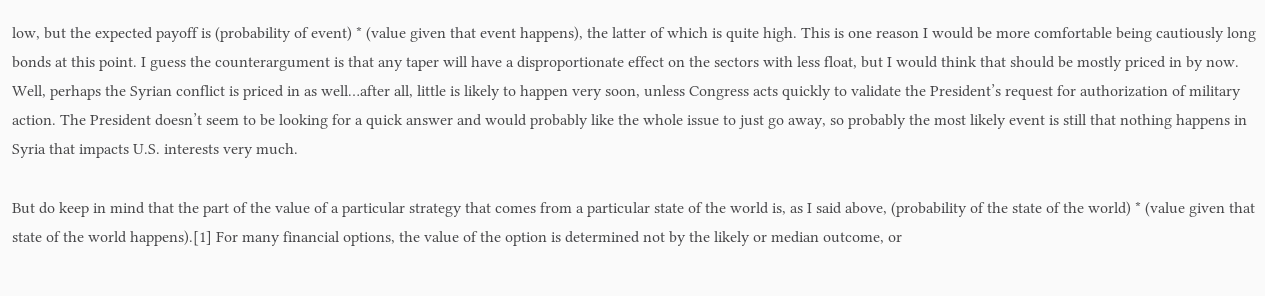low, but the expected payoff is (probability of event) * (value given that event happens), the latter of which is quite high. This is one reason I would be more comfortable being cautiously long bonds at this point. I guess the counterargument is that any taper will have a disproportionate effect on the sectors with less float, but I would think that should be mostly priced in by now. Well, perhaps the Syrian conflict is priced in as well…after all, little is likely to happen very soon, unless Congress acts quickly to validate the President’s request for authorization of military action. The President doesn’t seem to be looking for a quick answer and would probably like the whole issue to just go away, so probably the most likely event is still that nothing happens in Syria that impacts U.S. interests very much.

But do keep in mind that the part of the value of a particular strategy that comes from a particular state of the world is, as I said above, (probability of the state of the world) * (value given that state of the world happens).[1] For many financial options, the value of the option is determined not by the likely or median outcome, or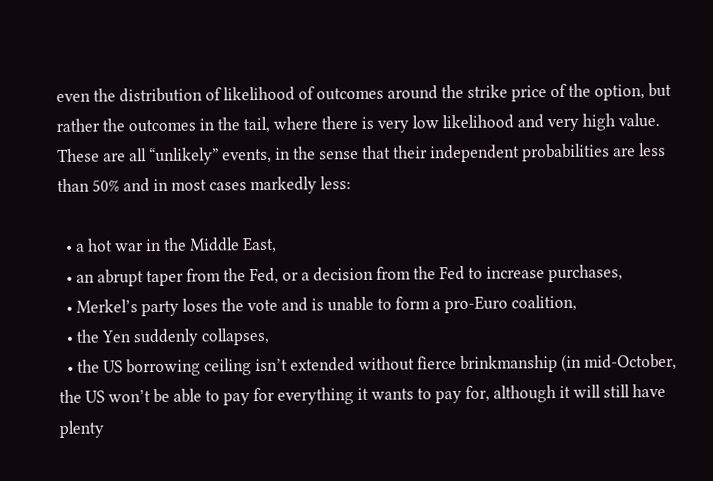even the distribution of likelihood of outcomes around the strike price of the option, but rather the outcomes in the tail, where there is very low likelihood and very high value. These are all “unlikely” events, in the sense that their independent probabilities are less than 50% and in most cases markedly less:

  • a hot war in the Middle East,
  • an abrupt taper from the Fed, or a decision from the Fed to increase purchases,
  • Merkel’s party loses the vote and is unable to form a pro-Euro coalition,
  • the Yen suddenly collapses,
  • the US borrowing ceiling isn’t extended without fierce brinkmanship (in mid-October, the US won’t be able to pay for everything it wants to pay for, although it will still have plenty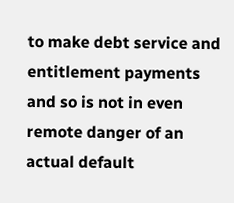to make debt service and entitlement payments and so is not in even remote danger of an actual default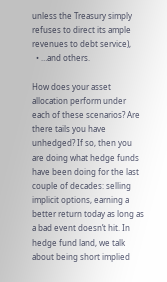unless the Treasury simply refuses to direct its ample revenues to debt service),
  • …and others.

How does your asset allocation perform under each of these scenarios? Are there tails you have unhedged? If so, then you are doing what hedge funds have been doing for the last couple of decades: selling implicit options, earning a better return today as long as a bad event doesn’t hit. In hedge fund land, we talk about being short implied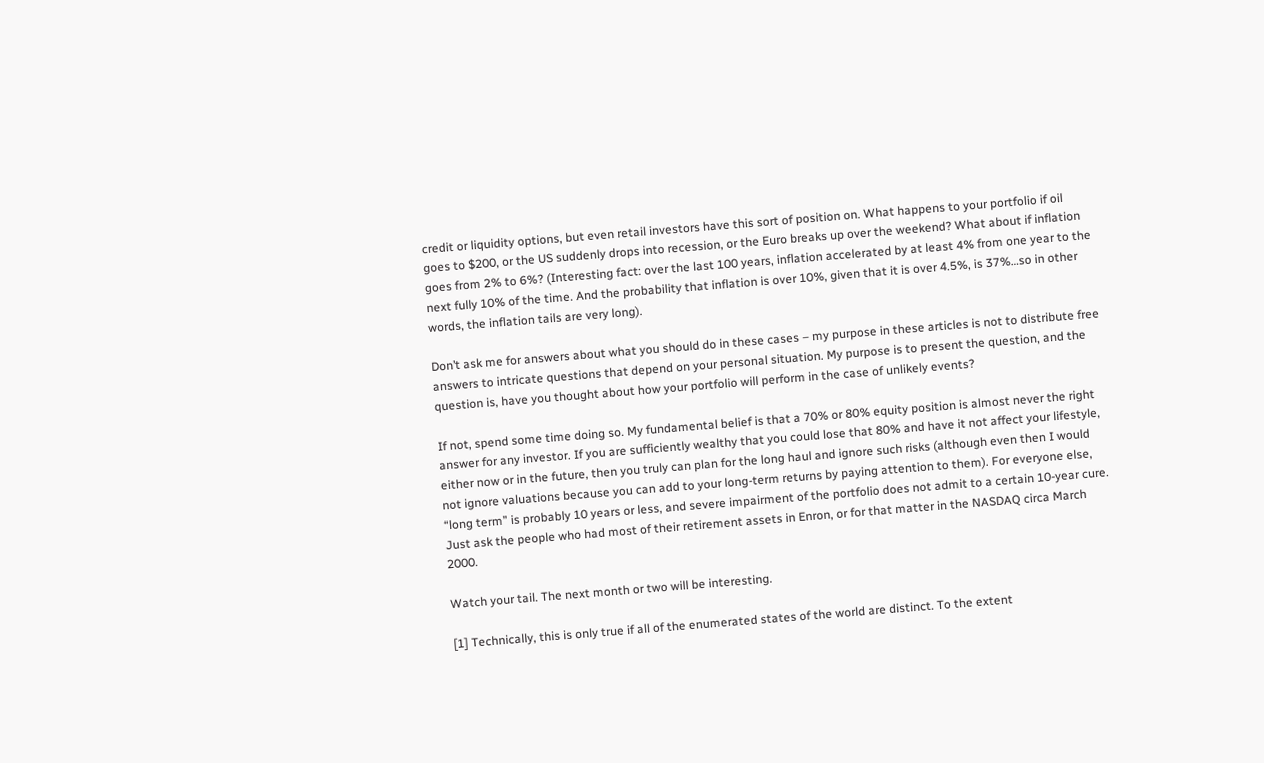credit or liquidity options, but even retail investors have this sort of position on. What happens to your portfolio if oil goes to $200, or the US suddenly drops into recession, or the Euro breaks up over the weekend? What about if inflation goes from 2% to 6%? (Interesting fact: over the last 100 years, inflation accelerated by at least 4% from one year to the next fully 10% of the time. And the probability that inflation is over 10%, given that it is over 4.5%, is 37%…so in other words, the inflation tails are very long).

Don’t ask me for answers about what you should do in these cases – my purpose in these articles is not to distribute free answers to intricate questions that depend on your personal situation. My purpose is to present the question, and the question is, have you thought about how your portfolio will perform in the case of unlikely events?

If not, spend some time doing so. My fundamental belief is that a 70% or 80% equity position is almost never the right answer for any investor. If you are sufficiently wealthy that you could lose that 80% and have it not affect your lifestyle, either now or in the future, then you truly can plan for the long haul and ignore such risks (although even then I would not ignore valuations because you can add to your long-term returns by paying attention to them). For everyone else, “long term” is probably 10 years or less, and severe impairment of the portfolio does not admit to a certain 10-year cure. Just ask the people who had most of their retirement assets in Enron, or for that matter in the NASDAQ circa March 2000.

Watch your tail. The next month or two will be interesting.

[1] Technically, this is only true if all of the enumerated states of the world are distinct. To the extent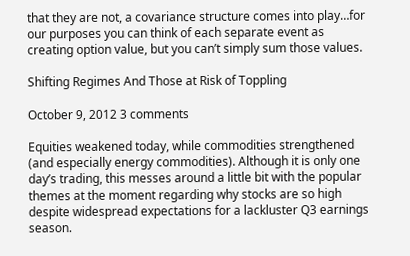that they are not, a covariance structure comes into play…for our purposes you can think of each separate event as creating option value, but you can’t simply sum those values.

Shifting Regimes And Those at Risk of Toppling

October 9, 2012 3 comments

Equities weakened today, while commodities strengthened (and especially energy commodities). Although it is only one day’s trading, this messes around a little bit with the popular themes at the moment regarding why stocks are so high despite widespread expectations for a lackluster Q3 earnings season.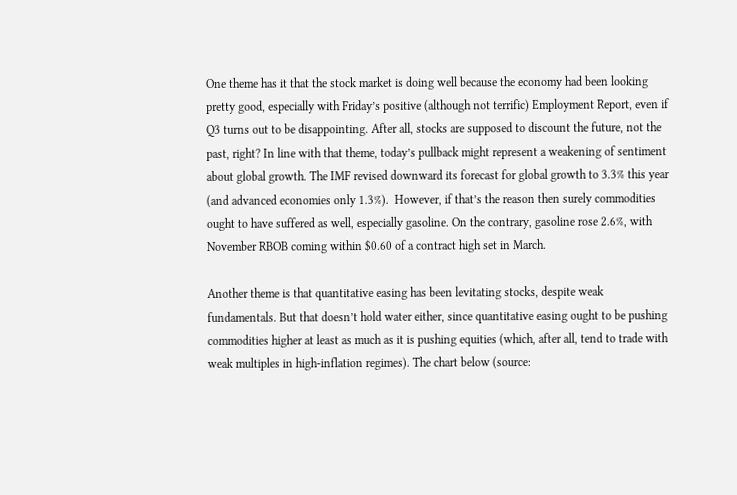One theme has it that the stock market is doing well because the economy had been looking pretty good, especially with Friday’s positive (although not terrific) Employment Report, even if Q3 turns out to be disappointing. After all, stocks are supposed to discount the future, not the past, right? In line with that theme, today’s pullback might represent a weakening of sentiment about global growth. The IMF revised downward its forecast for global growth to 3.3% this year (and advanced economies only 1.3%).  However, if that’s the reason then surely commodities ought to have suffered as well, especially gasoline. On the contrary, gasoline rose 2.6%, with November RBOB coming within $0.60 of a contract high set in March.

Another theme is that quantitative easing has been levitating stocks, despite weak fundamentals. But that doesn’t hold water either, since quantitative easing ought to be pushing commodities higher at least as much as it is pushing equities (which, after all, tend to trade with weak multiples in high-inflation regimes). The chart below (source: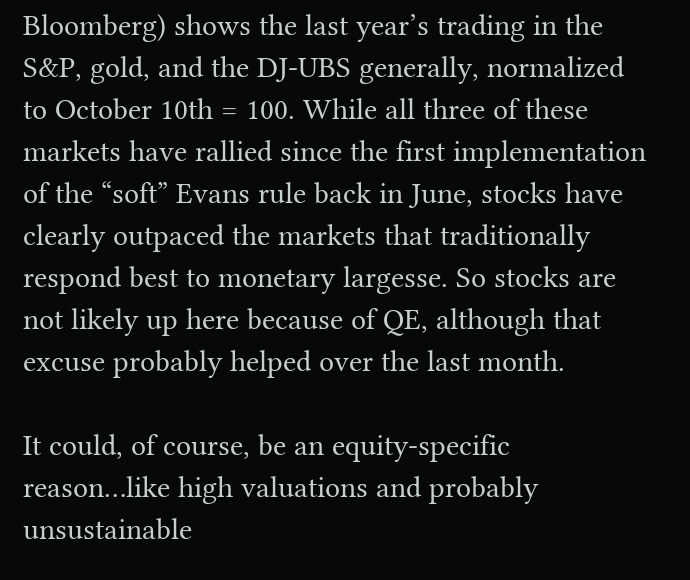Bloomberg) shows the last year’s trading in the S&P, gold, and the DJ-UBS generally, normalized to October 10th = 100. While all three of these markets have rallied since the first implementation of the “soft” Evans rule back in June, stocks have clearly outpaced the markets that traditionally respond best to monetary largesse. So stocks are not likely up here because of QE, although that excuse probably helped over the last month.

It could, of course, be an equity-specific reason…like high valuations and probably unsustainable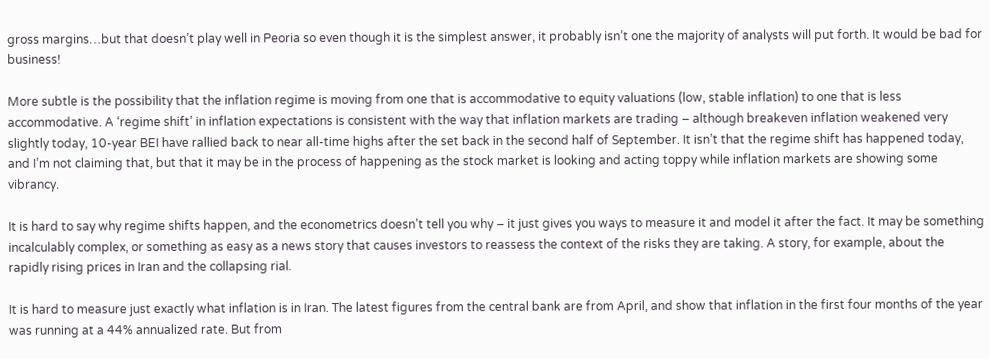gross margins…but that doesn’t play well in Peoria so even though it is the simplest answer, it probably isn’t one the majority of analysts will put forth. It would be bad for business!

More subtle is the possibility that the inflation regime is moving from one that is accommodative to equity valuations (low, stable inflation) to one that is less accommodative. A ‘regime shift’ in inflation expectations is consistent with the way that inflation markets are trading – although breakeven inflation weakened very slightly today, 10-year BEI have rallied back to near all-time highs after the set back in the second half of September. It isn’t that the regime shift has happened today, and I’m not claiming that, but that it may be in the process of happening as the stock market is looking and acting toppy while inflation markets are showing some vibrancy.

It is hard to say why regime shifts happen, and the econometrics doesn’t tell you why – it just gives you ways to measure it and model it after the fact. It may be something incalculably complex, or something as easy as a news story that causes investors to reassess the context of the risks they are taking. A story, for example, about the rapidly rising prices in Iran and the collapsing rial.

It is hard to measure just exactly what inflation is in Iran. The latest figures from the central bank are from April, and show that inflation in the first four months of the year was running at a 44% annualized rate. But from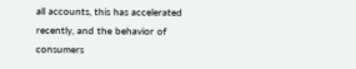all accounts, this has accelerated recently, and the behavior of consumers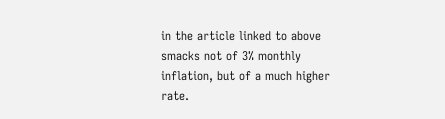in the article linked to above smacks not of 3% monthly inflation, but of a much higher rate.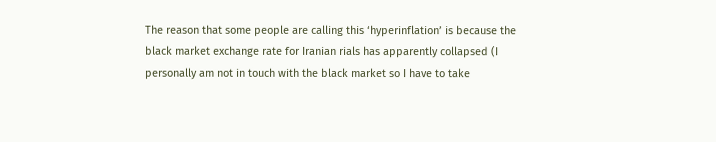The reason that some people are calling this ‘hyperinflation’ is because the black market exchange rate for Iranian rials has apparently collapsed (I personally am not in touch with the black market so I have to take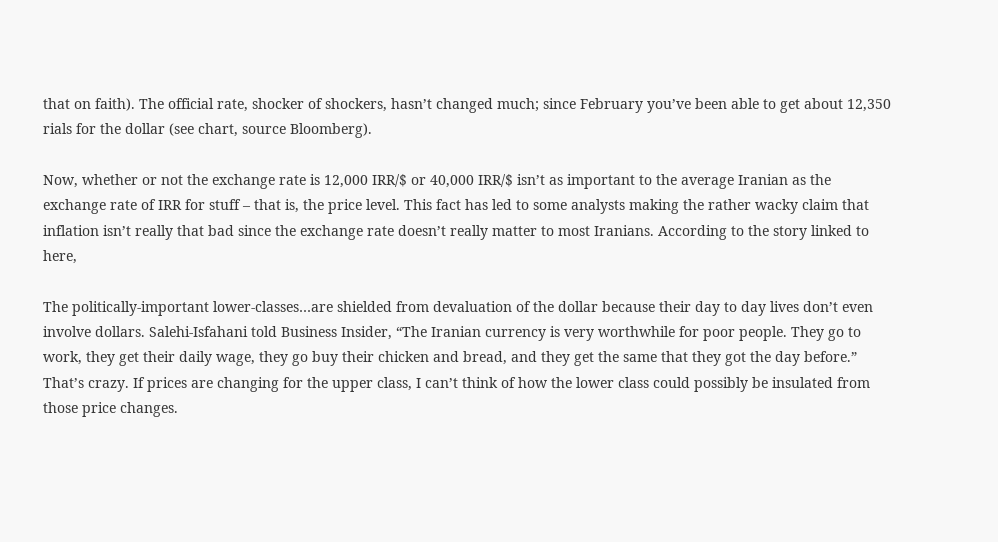that on faith). The official rate, shocker of shockers, hasn’t changed much; since February you’ve been able to get about 12,350 rials for the dollar (see chart, source Bloomberg).

Now, whether or not the exchange rate is 12,000 IRR/$ or 40,000 IRR/$ isn’t as important to the average Iranian as the exchange rate of IRR for stuff – that is, the price level. This fact has led to some analysts making the rather wacky claim that inflation isn’t really that bad since the exchange rate doesn’t really matter to most Iranians. According to the story linked to here,

The politically-important lower-classes…are shielded from devaluation of the dollar because their day to day lives don’t even involve dollars. Salehi-Isfahani told Business Insider, “The Iranian currency is very worthwhile for poor people. They go to work, they get their daily wage, they go buy their chicken and bread, and they get the same that they got the day before.”
That’s crazy. If prices are changing for the upper class, I can’t think of how the lower class could possibly be insulated from those price changes.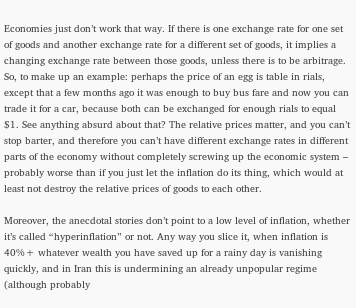Economies just don’t work that way. If there is one exchange rate for one set of goods and another exchange rate for a different set of goods, it implies a changing exchange rate between those goods, unless there is to be arbitrage. So, to make up an example: perhaps the price of an egg is table in rials, except that a few months ago it was enough to buy bus fare and now you can trade it for a car, because both can be exchanged for enough rials to equal $1. See anything absurd about that? The relative prices matter, and you can’t stop barter, and therefore you can’t have different exchange rates in different parts of the economy without completely screwing up the economic system – probably worse than if you just let the inflation do its thing, which would at least not destroy the relative prices of goods to each other.

Moreover, the anecdotal stories don’t point to a low level of inflation, whether it’s called “hyperinflation” or not. Any way you slice it, when inflation is 40%+ whatever wealth you have saved up for a rainy day is vanishing quickly, and in Iran this is undermining an already unpopular regime (although probably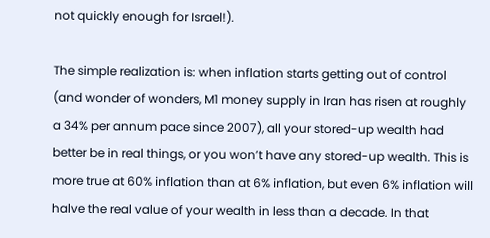not quickly enough for Israel!).

The simple realization is: when inflation starts getting out of control (and wonder of wonders, M1 money supply in Iran has risen at roughly a 34% per annum pace since 2007), all your stored-up wealth had better be in real things, or you won’t have any stored-up wealth. This is more true at 60% inflation than at 6% inflation, but even 6% inflation will halve the real value of your wealth in less than a decade. In that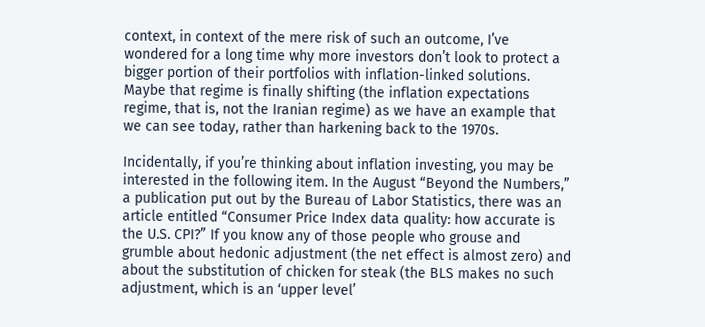context, in context of the mere risk of such an outcome, I’ve wondered for a long time why more investors don’t look to protect a bigger portion of their portfolios with inflation-linked solutions. Maybe that regime is finally shifting (the inflation expectations regime, that is, not the Iranian regime) as we have an example that we can see today, rather than harkening back to the 1970s.

Incidentally, if you’re thinking about inflation investing, you may be interested in the following item. In the August “Beyond the Numbers,” a publication put out by the Bureau of Labor Statistics, there was an article entitled “Consumer Price Index data quality: how accurate is the U.S. CPI?” If you know any of those people who grouse and grumble about hedonic adjustment (the net effect is almost zero) and about the substitution of chicken for steak (the BLS makes no such adjustment, which is an ‘upper level’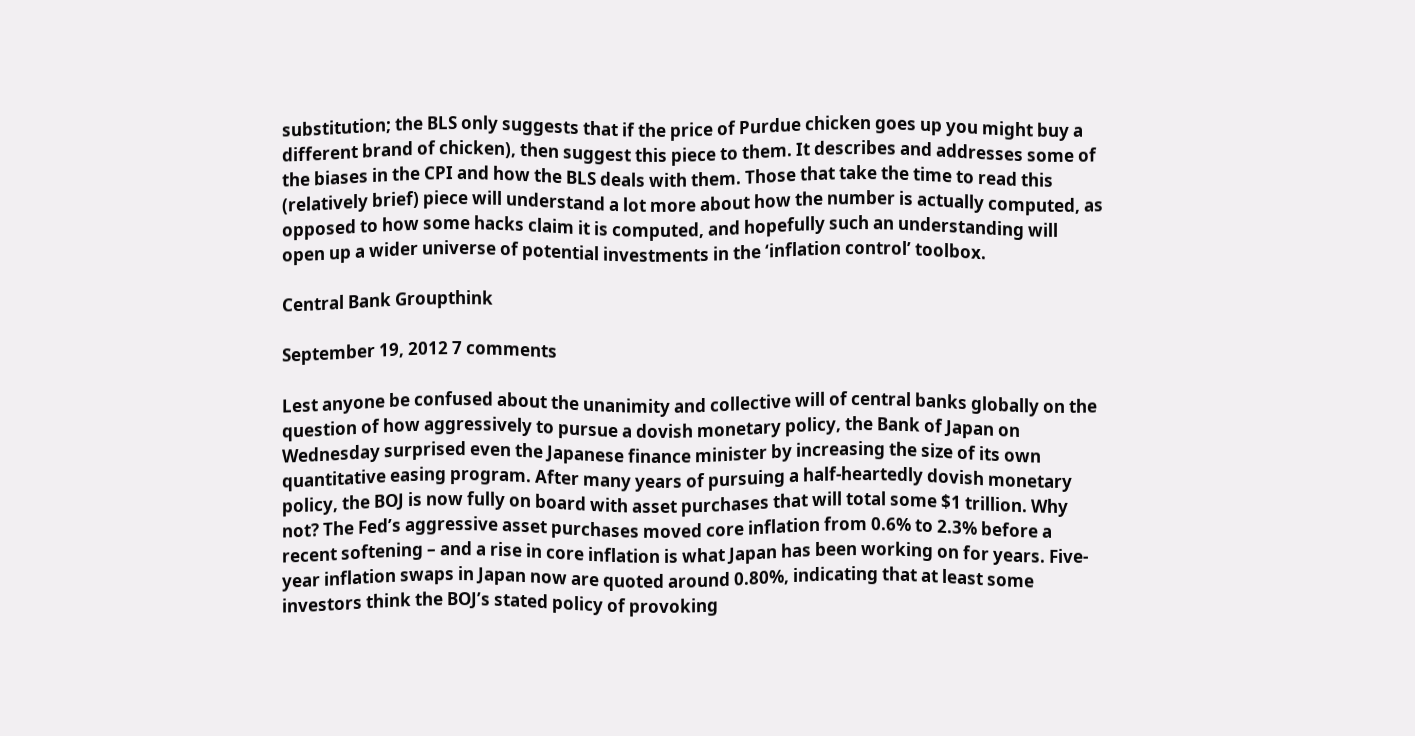substitution; the BLS only suggests that if the price of Purdue chicken goes up you might buy a different brand of chicken), then suggest this piece to them. It describes and addresses some of the biases in the CPI and how the BLS deals with them. Those that take the time to read this (relatively brief) piece will understand a lot more about how the number is actually computed, as opposed to how some hacks claim it is computed, and hopefully such an understanding will open up a wider universe of potential investments in the ‘inflation control’ toolbox.

Central Bank Groupthink

September 19, 2012 7 comments

Lest anyone be confused about the unanimity and collective will of central banks globally on the question of how aggressively to pursue a dovish monetary policy, the Bank of Japan on Wednesday surprised even the Japanese finance minister by increasing the size of its own quantitative easing program. After many years of pursuing a half-heartedly dovish monetary policy, the BOJ is now fully on board with asset purchases that will total some $1 trillion. Why not? The Fed’s aggressive asset purchases moved core inflation from 0.6% to 2.3% before a recent softening – and a rise in core inflation is what Japan has been working on for years. Five-year inflation swaps in Japan now are quoted around 0.80%, indicating that at least some investors think the BOJ’s stated policy of provoking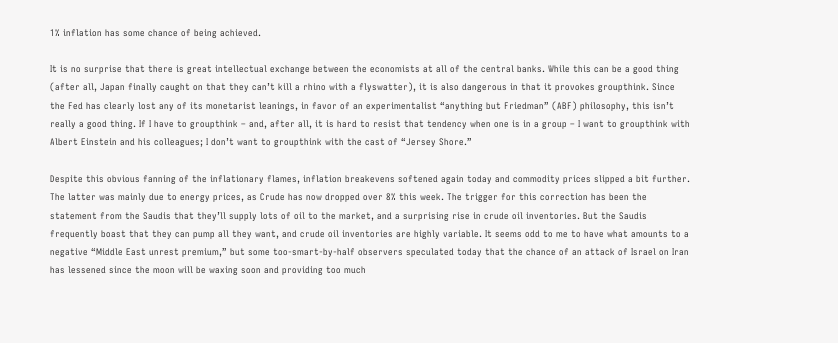1% inflation has some chance of being achieved.

It is no surprise that there is great intellectual exchange between the economists at all of the central banks. While this can be a good thing (after all, Japan finally caught on that they can’t kill a rhino with a flyswatter), it is also dangerous in that it provokes groupthink. Since the Fed has clearly lost any of its monetarist leanings, in favor of an experimentalist “anything but Friedman” (ABF) philosophy, this isn’t really a good thing. If I have to groupthink – and, after all, it is hard to resist that tendency when one is in a group – I want to groupthink with Albert Einstein and his colleagues; I don’t want to groupthink with the cast of “Jersey Shore.”

Despite this obvious fanning of the inflationary flames, inflation breakevens softened again today and commodity prices slipped a bit further. The latter was mainly due to energy prices, as Crude has now dropped over 8% this week. The trigger for this correction has been the statement from the Saudis that they’ll supply lots of oil to the market, and a surprising rise in crude oil inventories. But the Saudis frequently boast that they can pump all they want, and crude oil inventories are highly variable. It seems odd to me to have what amounts to a negative “Middle East unrest premium,” but some too-smart-by-half observers speculated today that the chance of an attack of Israel on Iran has lessened since the moon will be waxing soon and providing too much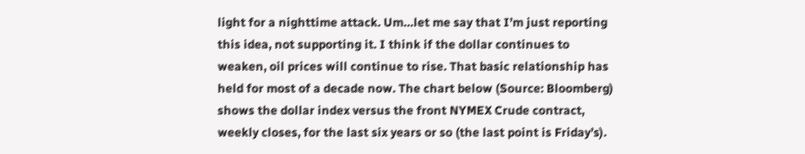light for a nighttime attack. Um…let me say that I’m just reporting this idea, not supporting it. I think if the dollar continues to weaken, oil prices will continue to rise. That basic relationship has held for most of a decade now. The chart below (Source: Bloomberg) shows the dollar index versus the front NYMEX Crude contract, weekly closes, for the last six years or so (the last point is Friday’s).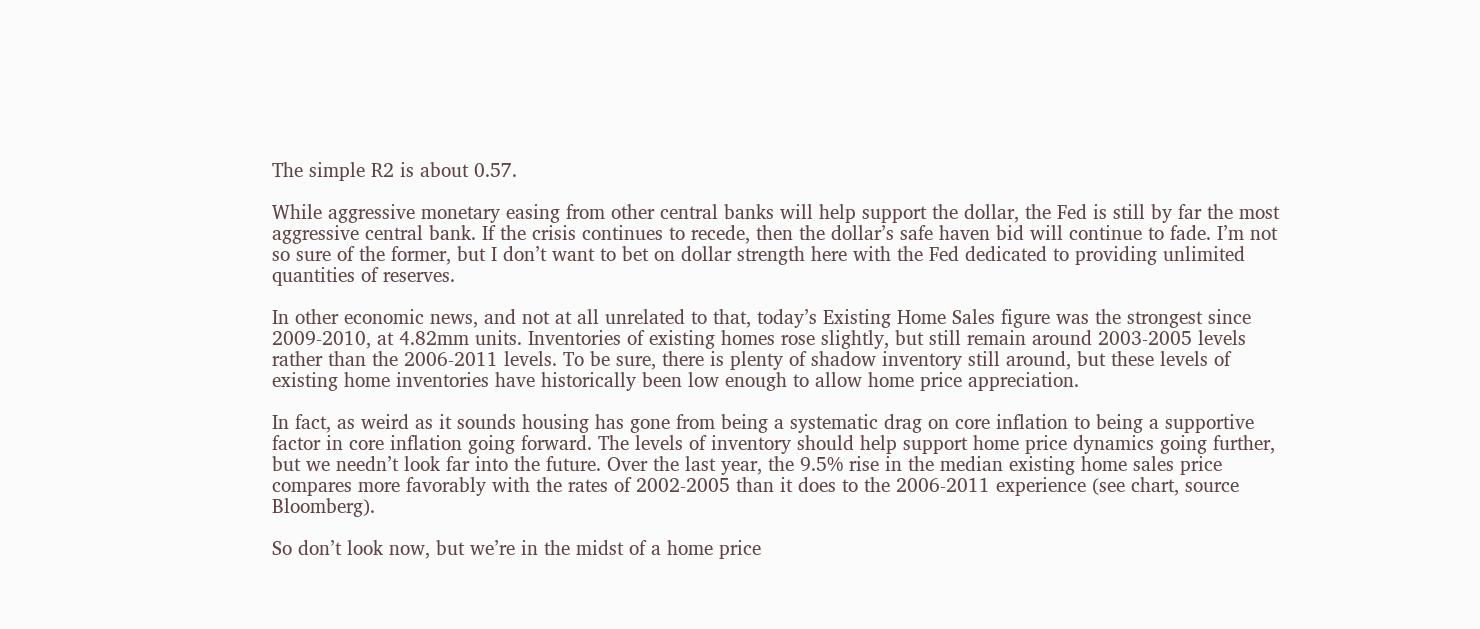The simple R2 is about 0.57.

While aggressive monetary easing from other central banks will help support the dollar, the Fed is still by far the most aggressive central bank. If the crisis continues to recede, then the dollar’s safe haven bid will continue to fade. I’m not so sure of the former, but I don’t want to bet on dollar strength here with the Fed dedicated to providing unlimited quantities of reserves.

In other economic news, and not at all unrelated to that, today’s Existing Home Sales figure was the strongest since 2009-2010, at 4.82mm units. Inventories of existing homes rose slightly, but still remain around 2003-2005 levels rather than the 2006-2011 levels. To be sure, there is plenty of shadow inventory still around, but these levels of existing home inventories have historically been low enough to allow home price appreciation.

In fact, as weird as it sounds housing has gone from being a systematic drag on core inflation to being a supportive factor in core inflation going forward. The levels of inventory should help support home price dynamics going further, but we needn’t look far into the future. Over the last year, the 9.5% rise in the median existing home sales price compares more favorably with the rates of 2002-2005 than it does to the 2006-2011 experience (see chart, source Bloomberg).

So don’t look now, but we’re in the midst of a home price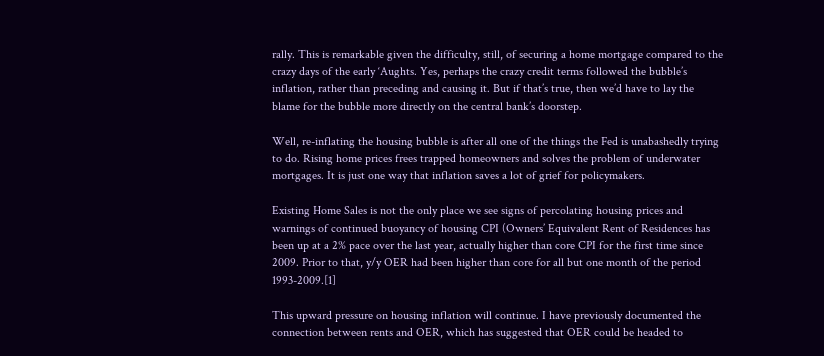rally. This is remarkable given the difficulty, still, of securing a home mortgage compared to the crazy days of the early ‘Aughts. Yes, perhaps the crazy credit terms followed the bubble’s inflation, rather than preceding and causing it. But if that’s true, then we’d have to lay the blame for the bubble more directly on the central bank’s doorstep.

Well, re-inflating the housing bubble is after all one of the things the Fed is unabashedly trying to do. Rising home prices frees trapped homeowners and solves the problem of underwater mortgages. It is just one way that inflation saves a lot of grief for policymakers.

Existing Home Sales is not the only place we see signs of percolating housing prices and warnings of continued buoyancy of housing CPI (Owners’ Equivalent Rent of Residences has been up at a 2% pace over the last year, actually higher than core CPI for the first time since 2009. Prior to that, y/y OER had been higher than core for all but one month of the period 1993-2009.[1]

This upward pressure on housing inflation will continue. I have previously documented the connection between rents and OER, which has suggested that OER could be headed to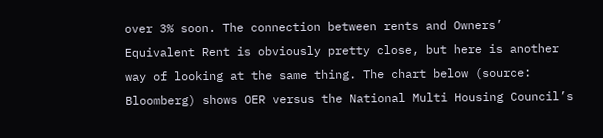over 3% soon. The connection between rents and Owners’ Equivalent Rent is obviously pretty close, but here is another way of looking at the same thing. The chart below (source: Bloomberg) shows OER versus the National Multi Housing Council’s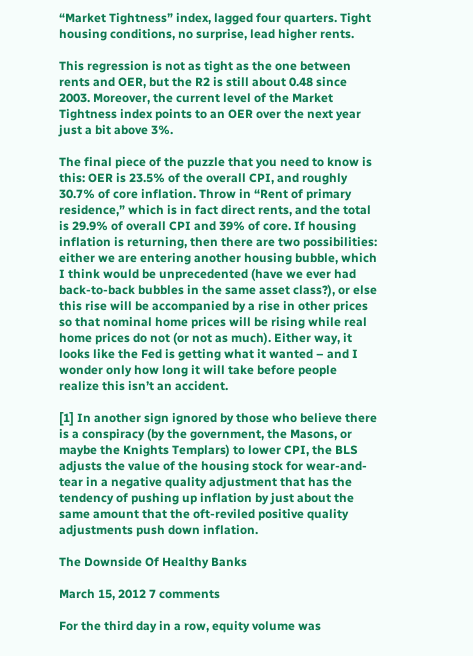“Market Tightness” index, lagged four quarters. Tight housing conditions, no surprise, lead higher rents.

This regression is not as tight as the one between rents and OER, but the R2 is still about 0.48 since 2003. Moreover, the current level of the Market Tightness index points to an OER over the next year just a bit above 3%.

The final piece of the puzzle that you need to know is this: OER is 23.5% of the overall CPI, and roughly 30.7% of core inflation. Throw in “Rent of primary residence,” which is in fact direct rents, and the total is 29.9% of overall CPI and 39% of core. If housing inflation is returning, then there are two possibilities: either we are entering another housing bubble, which I think would be unprecedented (have we ever had back-to-back bubbles in the same asset class?), or else this rise will be accompanied by a rise in other prices so that nominal home prices will be rising while real home prices do not (or not as much). Either way, it looks like the Fed is getting what it wanted – and I wonder only how long it will take before people realize this isn’t an accident.

[1] In another sign ignored by those who believe there is a conspiracy (by the government, the Masons, or maybe the Knights Templars) to lower CPI, the BLS adjusts the value of the housing stock for wear-and-tear in a negative quality adjustment that has the tendency of pushing up inflation by just about the same amount that the oft-reviled positive quality adjustments push down inflation.

The Downside Of Healthy Banks

March 15, 2012 7 comments

For the third day in a row, equity volume was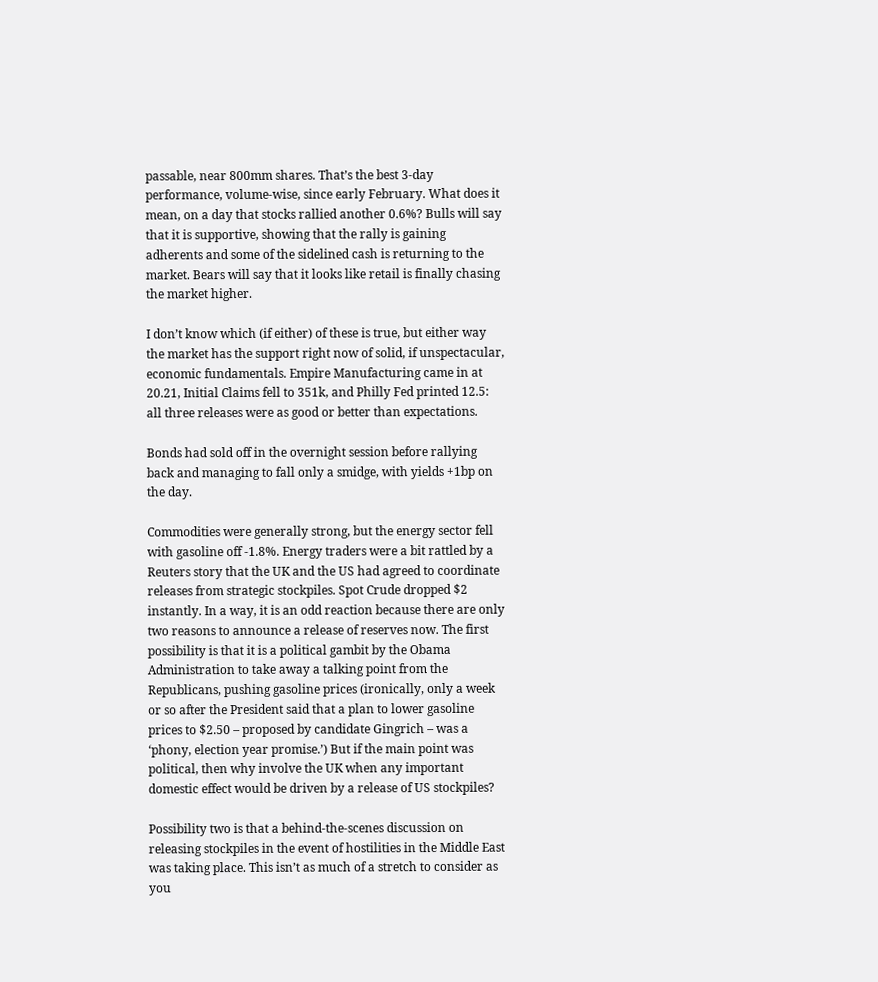passable, near 800mm shares. That’s the best 3-day performance, volume-wise, since early February. What does it mean, on a day that stocks rallied another 0.6%? Bulls will say that it is supportive, showing that the rally is gaining adherents and some of the sidelined cash is returning to the market. Bears will say that it looks like retail is finally chasing the market higher.

I don’t know which (if either) of these is true, but either way the market has the support right now of solid, if unspectacular, economic fundamentals. Empire Manufacturing came in at 20.21, Initial Claims fell to 351k, and Philly Fed printed 12.5: all three releases were as good or better than expectations.

Bonds had sold off in the overnight session before rallying back and managing to fall only a smidge, with yields +1bp on the day.

Commodities were generally strong, but the energy sector fell with gasoline off -1.8%. Energy traders were a bit rattled by a Reuters story that the UK and the US had agreed to coordinate releases from strategic stockpiles. Spot Crude dropped $2 instantly. In a way, it is an odd reaction because there are only two reasons to announce a release of reserves now. The first possibility is that it is a political gambit by the Obama Administration to take away a talking point from the Republicans, pushing gasoline prices (ironically, only a week or so after the President said that a plan to lower gasoline prices to $2.50 – proposed by candidate Gingrich – was a ‘phony, election year promise.’) But if the main point was political, then why involve the UK when any important domestic effect would be driven by a release of US stockpiles?

Possibility two is that a behind-the-scenes discussion on releasing stockpiles in the event of hostilities in the Middle East was taking place. This isn’t as much of a stretch to consider as you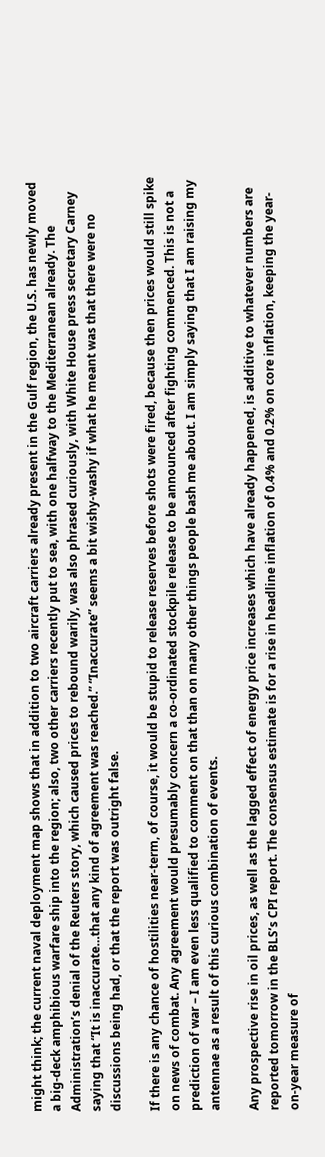might think; the current naval deployment map shows that in addition to two aircraft carriers already present in the Gulf region, the U.S. has newly moved a big-deck amphibious warfare ship into the region; also, two other carriers recently put to sea, with one halfway to the Mediterranean already. The Administration’s denial of the Reuters story, which caused prices to rebound warily, was also phrased curiously, with White House press secretary Carney saying that “It is inaccurate…that any kind of agreement was reached.” “Inaccurate” seems a bit wishy-washy if what he meant was that there were no discussions being had, or that the report was outright false.

If there is any chance of hostilities near-term, of course, it would be stupid to release reserves before shots were fired, because then prices would still spike on news of combat. Any agreement would presumably concern a co-ordinated stockpile release to be announced after fighting commenced. This is not a prediction of war – I am even less qualified to comment on that than on many other things people bash me about. I am simply saying that I am raising my antennae as a result of this curious combination of events.

Any prospective rise in oil prices, as well as the lagged effect of energy price increases which have already happened, is additive to whatever numbers are reported tomorrow in the BLS’s CPI report. The consensus estimate is for a rise in headline inflation of 0.4% and 0.2% on core inflation, keeping the year-on-year measure of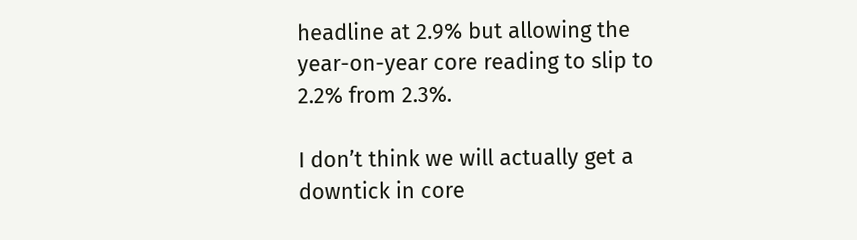headline at 2.9% but allowing the year-on-year core reading to slip to 2.2% from 2.3%.

I don’t think we will actually get a downtick in core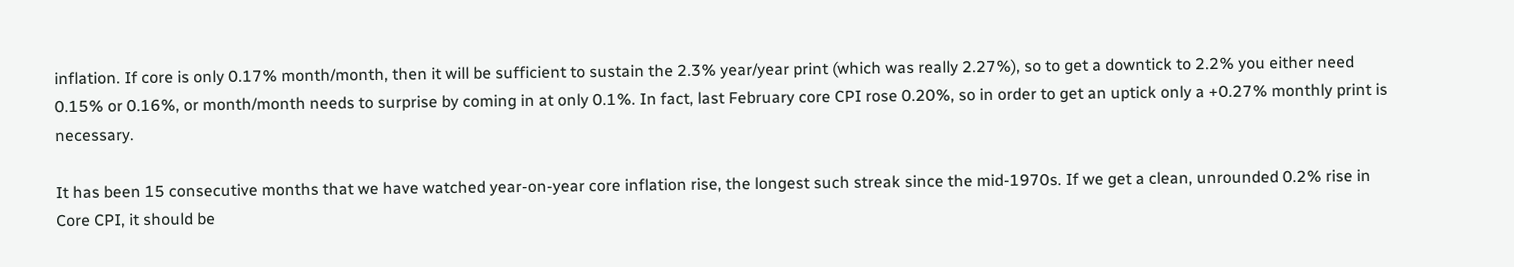inflation. If core is only 0.17% month/month, then it will be sufficient to sustain the 2.3% year/year print (which was really 2.27%), so to get a downtick to 2.2% you either need 0.15% or 0.16%, or month/month needs to surprise by coming in at only 0.1%. In fact, last February core CPI rose 0.20%, so in order to get an uptick only a +0.27% monthly print is necessary.

It has been 15 consecutive months that we have watched year-on-year core inflation rise, the longest such streak since the mid-1970s. If we get a clean, unrounded 0.2% rise in Core CPI, it should be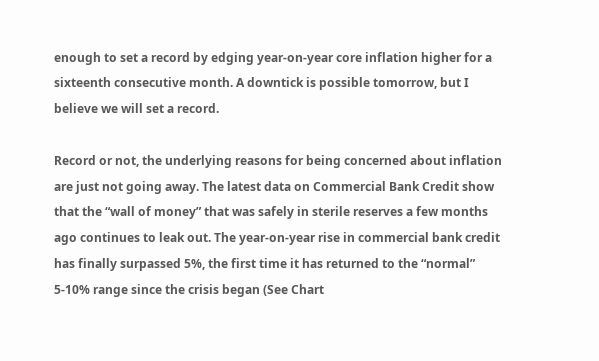enough to set a record by edging year-on-year core inflation higher for a sixteenth consecutive month. A downtick is possible tomorrow, but I believe we will set a record.

Record or not, the underlying reasons for being concerned about inflation are just not going away. The latest data on Commercial Bank Credit show that the “wall of money” that was safely in sterile reserves a few months ago continues to leak out. The year-on-year rise in commercial bank credit has finally surpassed 5%, the first time it has returned to the “normal” 5-10% range since the crisis began (See Chart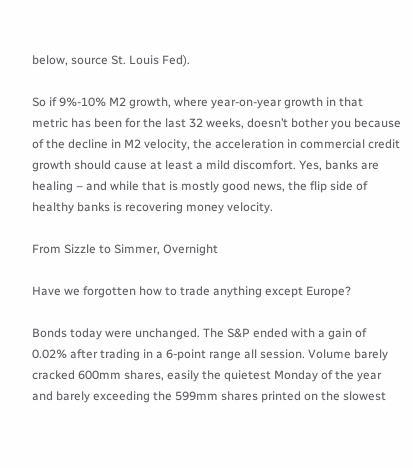below, source St. Louis Fed).

So if 9%-10% M2 growth, where year-on-year growth in that metric has been for the last 32 weeks, doesn’t bother you because of the decline in M2 velocity, the acceleration in commercial credit growth should cause at least a mild discomfort. Yes, banks are healing – and while that is mostly good news, the flip side of healthy banks is recovering money velocity.

From Sizzle to Simmer, Overnight

Have we forgotten how to trade anything except Europe?

Bonds today were unchanged. The S&P ended with a gain of 0.02% after trading in a 6-point range all session. Volume barely cracked 600mm shares, easily the quietest Monday of the year and barely exceeding the 599mm shares printed on the slowest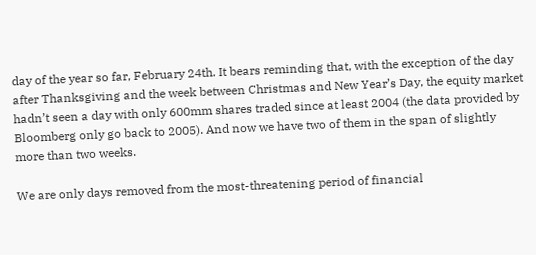day of the year so far, February 24th. It bears reminding that, with the exception of the day after Thanksgiving and the week between Christmas and New Year’s Day, the equity market hadn’t seen a day with only 600mm shares traded since at least 2004 (the data provided by Bloomberg only go back to 2005). And now we have two of them in the span of slightly more than two weeks.

We are only days removed from the most-threatening period of financial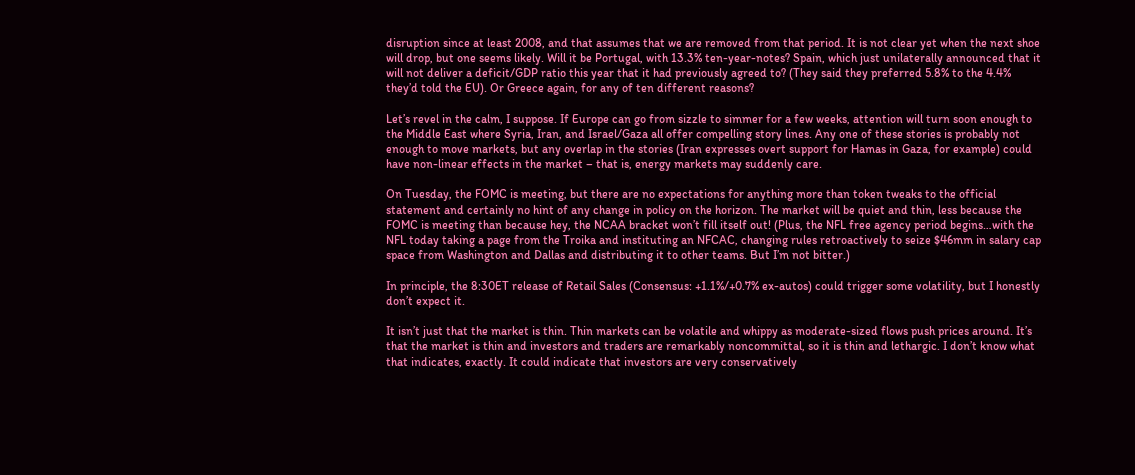disruption since at least 2008, and that assumes that we are removed from that period. It is not clear yet when the next shoe will drop, but one seems likely. Will it be Portugal, with 13.3% ten-year-notes? Spain, which just unilaterally announced that it will not deliver a deficit/GDP ratio this year that it had previously agreed to? (They said they preferred 5.8% to the 4.4% they’d told the EU). Or Greece again, for any of ten different reasons?

Let’s revel in the calm, I suppose. If Europe can go from sizzle to simmer for a few weeks, attention will turn soon enough to the Middle East where Syria, Iran, and Israel/Gaza all offer compelling story lines. Any one of these stories is probably not enough to move markets, but any overlap in the stories (Iran expresses overt support for Hamas in Gaza, for example) could have non-linear effects in the market – that is, energy markets may suddenly care.

On Tuesday, the FOMC is meeting, but there are no expectations for anything more than token tweaks to the official statement and certainly no hint of any change in policy on the horizon. The market will be quiet and thin, less because the FOMC is meeting than because hey, the NCAA bracket won’t fill itself out! (Plus, the NFL free agency period begins…with the NFL today taking a page from the Troika and instituting an NFCAC, changing rules retroactively to seize $46mm in salary cap space from Washington and Dallas and distributing it to other teams. But I’m not bitter.)

In principle, the 8:30ET release of Retail Sales (Consensus: +1.1%/+0.7% ex-autos) could trigger some volatility, but I honestly don’t expect it.

It isn’t just that the market is thin. Thin markets can be volatile and whippy as moderate-sized flows push prices around. It’s that the market is thin and investors and traders are remarkably noncommittal, so it is thin and lethargic. I don’t know what that indicates, exactly. It could indicate that investors are very conservatively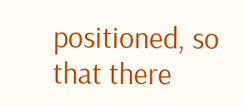positioned, so that there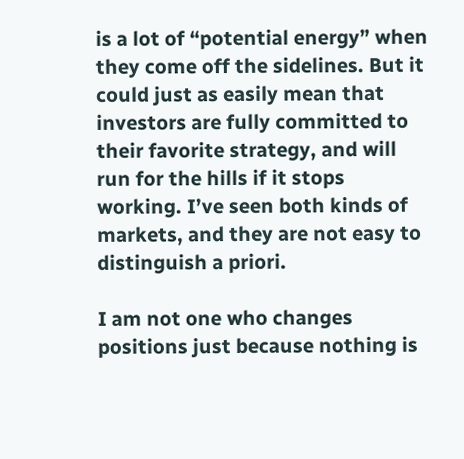is a lot of “potential energy” when they come off the sidelines. But it could just as easily mean that investors are fully committed to their favorite strategy, and will run for the hills if it stops working. I’ve seen both kinds of markets, and they are not easy to distinguish a priori.

I am not one who changes positions just because nothing is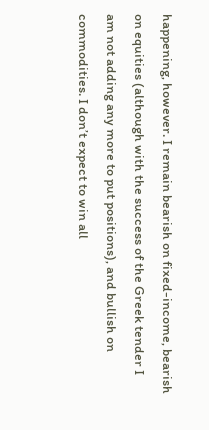happening, however. I remain bearish on fixed-income, bearish on equities (although with the success of the Greek tender I am not adding any more to put positions), and bullish on commodities. I don’t expect to win all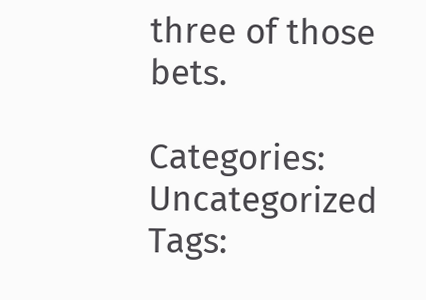three of those bets.

Categories: Uncategorized Tags: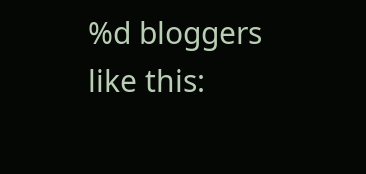%d bloggers like this: